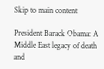Skip to main content

President Barack Obama: A Middle East legacy of death and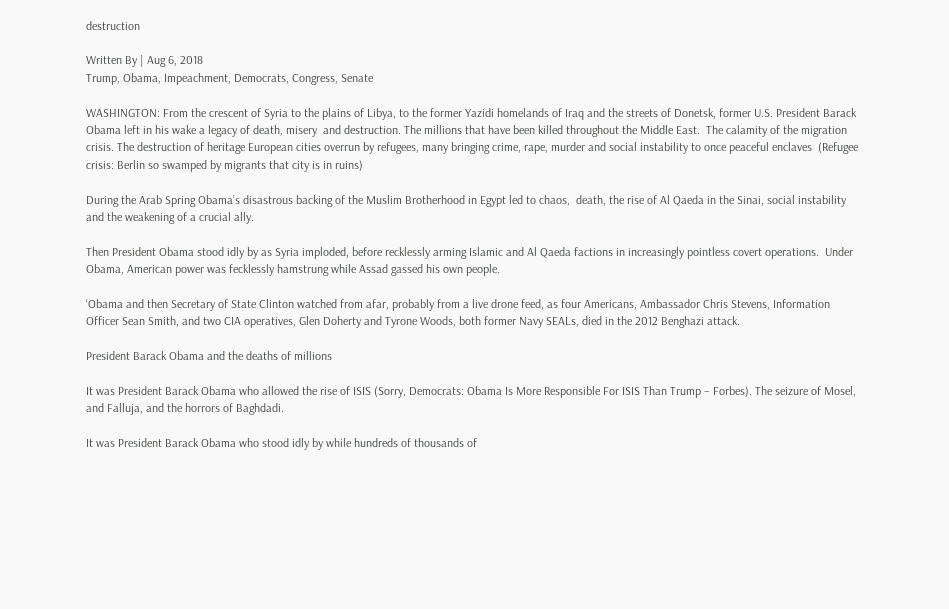destruction

Written By | Aug 6, 2018
Trump, Obama, Impeachment, Democrats, Congress, Senate

WASHINGTON: From the crescent of Syria to the plains of Libya, to the former Yazidi homelands of Iraq and the streets of Donetsk, former U.S. President Barack Obama left in his wake a legacy of death, misery  and destruction. The millions that have been killed throughout the Middle East.  The calamity of the migration crisis. The destruction of heritage European cities overrun by refugees, many bringing crime, rape, murder and social instability to once peaceful enclaves  (Refugee crisis: Berlin so swamped by migrants that city is in ruins)

During the Arab Spring Obama’s disastrous backing of the Muslim Brotherhood in Egypt led to chaos,  death, the rise of Al Qaeda in the Sinai, social instability and the weakening of a crucial ally.

Then President Obama stood idly by as Syria imploded, before recklessly arming Islamic and Al Qaeda factions in increasingly pointless covert operations.  Under Obama, American power was fecklessly hamstrung while Assad gassed his own people.

‘Obama and then Secretary of State Clinton watched from afar, probably from a live drone feed, as four Americans, Ambassador Chris Stevens, Information Officer Sean Smith, and two CIA operatives, Glen Doherty and Tyrone Woods, both former Navy SEALs, died in the 2012 Benghazi attack.

President Barack Obama and the deaths of millions

It was President Barack Obama who allowed the rise of ISIS (Sorry, Democrats: Obama Is More Responsible For ISIS Than Trump – Forbes). The seizure of Mosel, and Falluja, and the horrors of Baghdadi.

It was President Barack Obama who stood idly by while hundreds of thousands of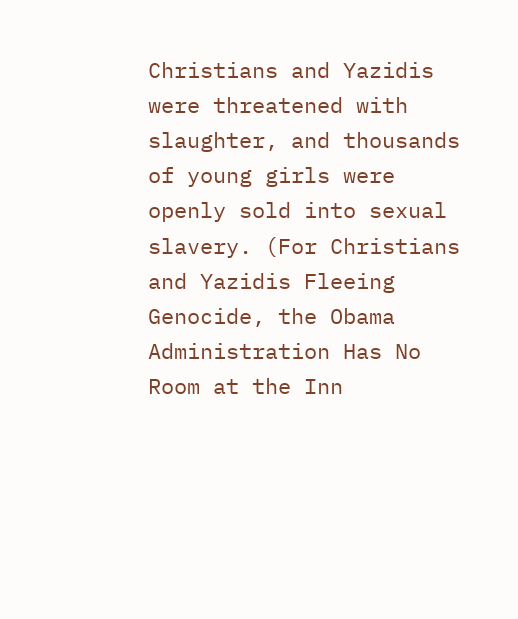Christians and Yazidis were threatened with slaughter, and thousands of young girls were openly sold into sexual slavery. (For Christians and Yazidis Fleeing Genocide, the Obama Administration Has No Room at the Inn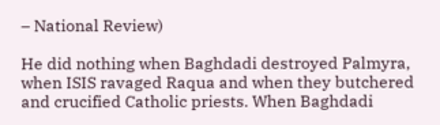– National Review)

He did nothing when Baghdadi destroyed Palmyra, when ISIS ravaged Raqua and when they butchered and crucified Catholic priests. When Baghdadi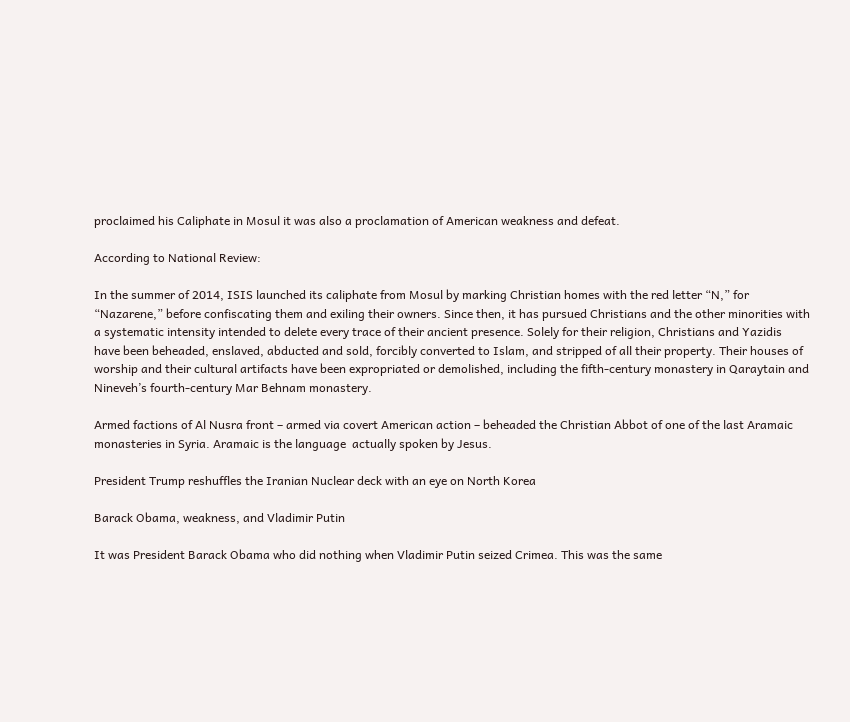proclaimed his Caliphate in Mosul it was also a proclamation of American weakness and defeat.

According to National Review:

In the summer of 2014, ISIS launched its caliphate from Mosul by marking Christian homes with the red letter “N,” for “Nazarene,” before confiscating them and exiling their owners. Since then, it has pursued Christians and the other minorities with a systematic intensity intended to delete every trace of their ancient presence. Solely for their religion, Christians and Yazidis have been beheaded, enslaved, abducted and sold, forcibly converted to Islam, and stripped of all their property. Their houses of worship and their cultural artifacts have been expropriated or demolished, including the fifth-century monastery in Qaraytain and Nineveh’s fourth-century Mar Behnam monastery.

Armed factions of Al Nusra front – armed via covert American action – beheaded the Christian Abbot of one of the last Aramaic monasteries in Syria. Aramaic is the language  actually spoken by Jesus.

President Trump reshuffles the Iranian Nuclear deck with an eye on North Korea

Barack Obama, weakness, and Vladimir Putin

It was President Barack Obama who did nothing when Vladimir Putin seized Crimea. This was the same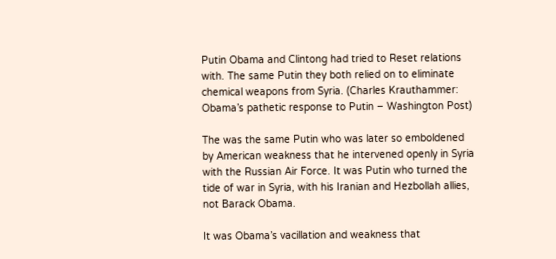Putin Obama and Clintong had tried to Reset relations with. The same Putin they both relied on to eliminate chemical weapons from Syria. (Charles Krauthammer: Obama’s pathetic response to Putin – Washington Post)

The was the same Putin who was later so emboldened by American weakness that he intervened openly in Syria with the Russian Air Force. It was Putin who turned the tide of war in Syria, with his Iranian and Hezbollah allies, not Barack Obama.

It was Obama’s vacillation and weakness that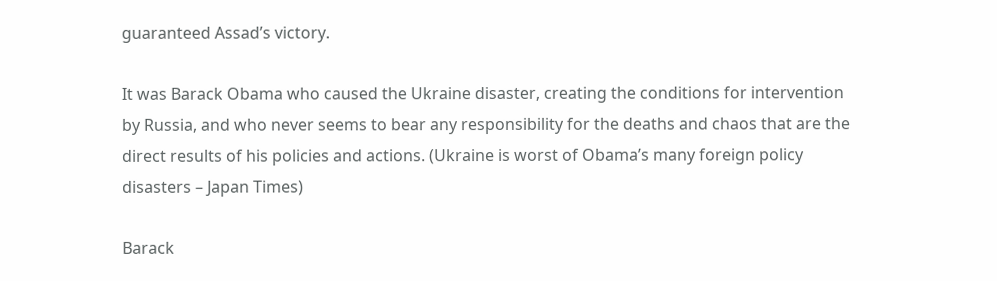guaranteed Assad’s victory.

It was Barack Obama who caused the Ukraine disaster, creating the conditions for intervention by Russia, and who never seems to bear any responsibility for the deaths and chaos that are the direct results of his policies and actions. (Ukraine is worst of Obama’s many foreign policy disasters – Japan Times)

Barack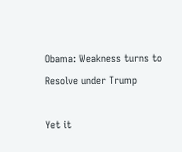Obama: Weakness turns to Resolve under Trump

Yet it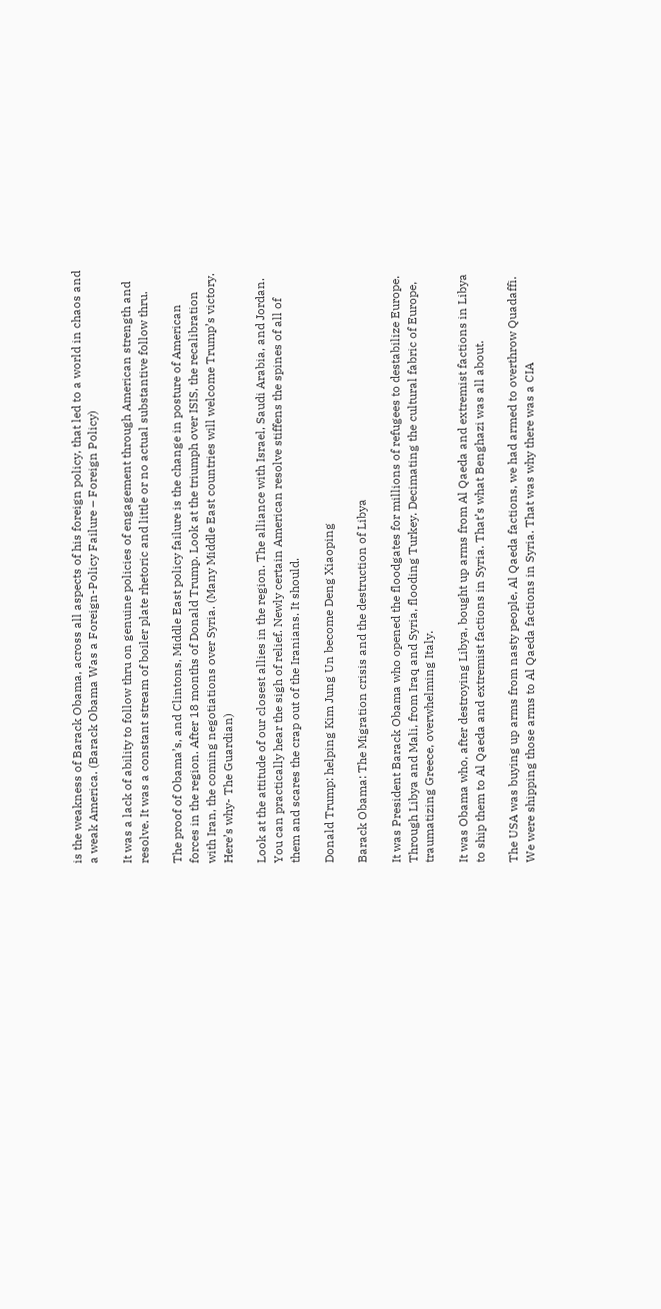is the weakness of Barack Obama, across all aspects of his foreign policy, that led to a world in chaos and a weak America. (Barack Obama Was a Foreign-Policy Failure – Foreign Policy)

It was a lack of ability to follow thru on genuine policies of engagement through American strength and resolve. It was a constant stream of boiler plate rhetoric and little or no actual substantive follow thru.

The proof of Obama’s, and Clintons, Middle East policy failure is the change in posture of American forces in the region. After 18 months of Donald Trump. Look at the triumph over ISIS, the recalibration with Iran, the coming negotiations over Syria. (Many Middle East countries will welcome Trump’s victory. Here’s why- The Guardian)

Look at the attitude of our closest allies in the region. The alliance with Israel, Saudi Arabia, and Jordan. You can practically hear the sigh of relief. Newly certain American resolve stiffens the spines of all of them and scares the crap out of the Iranians. It should.

Donald Trump: helping Kim Jung Un become Deng Xiaoping

Barack Obama: The Migration crisis and the destruction of Libya

It was President Barack Obama who opened the floodgates for millions of refugees to destabilize Europe. Through Libya and Mali, from Iraq and Syria, flooding Turkey. Decimating the cultural fabric of Europe, traumatizing Greece, overwhelming Italy.

It was Obama who, after destroying Libya, bought up arms from Al Qaeda and extremist factions in Libya to ship them to Al Qaeda and extremist factions in Syria. That’s what Benghazi was all about.

The USA was buying up arms from nasty people, Al Qaeda factions, we had armed to overthrow Quadaffi. We were shipping those arms to Al Qaeda factions in Syria. That was why there was a CIA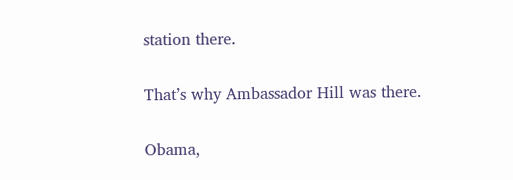station there.

That’s why Ambassador Hill was there.

Obama,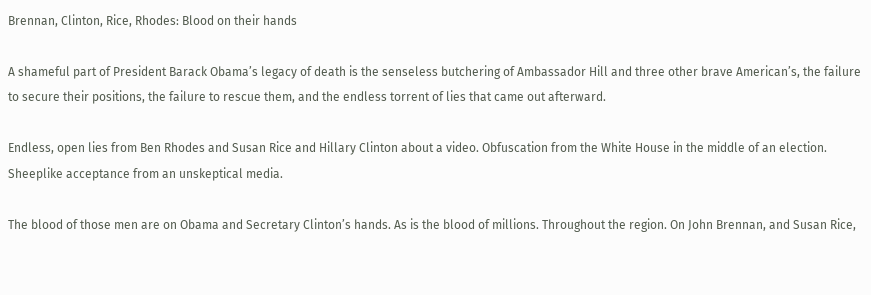Brennan, Clinton, Rice, Rhodes: Blood on their hands

A shameful part of President Barack Obama’s legacy of death is the senseless butchering of Ambassador Hill and three other brave American’s, the failure to secure their positions, the failure to rescue them, and the endless torrent of lies that came out afterward.

Endless, open lies from Ben Rhodes and Susan Rice and Hillary Clinton about a video. Obfuscation from the White House in the middle of an election. Sheeplike acceptance from an unskeptical media.

The blood of those men are on Obama and Secretary Clinton’s hands. As is the blood of millions. Throughout the region. On John Brennan, and Susan Rice,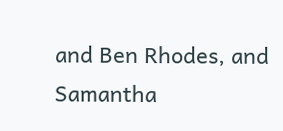and Ben Rhodes, and Samantha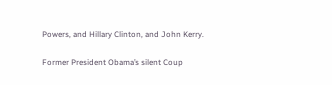Powers, and Hillary Clinton, and John Kerry.

Former President Obama’s silent Coup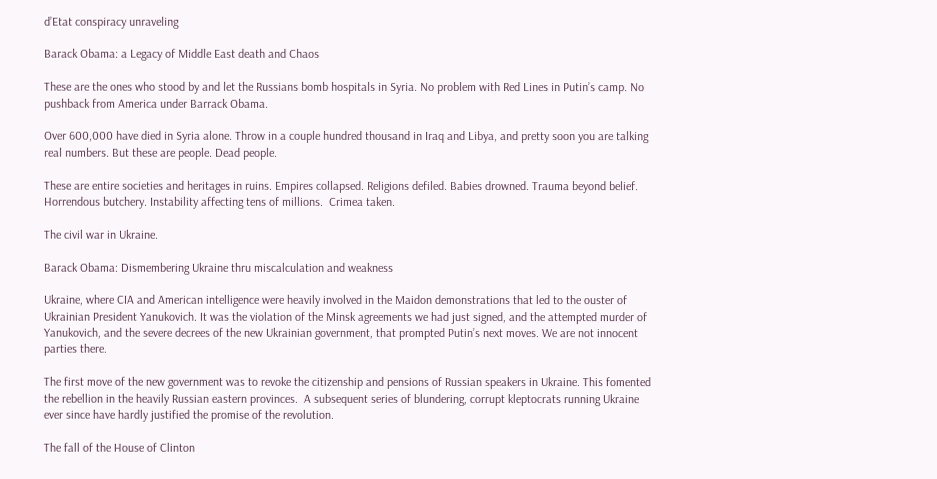d’Etat conspiracy unraveling

Barack Obama: a Legacy of Middle East death and Chaos

These are the ones who stood by and let the Russians bomb hospitals in Syria. No problem with Red Lines in Putin’s camp. No pushback from America under Barrack Obama.

Over 600,000 have died in Syria alone. Throw in a couple hundred thousand in Iraq and Libya, and pretty soon you are talking real numbers. But these are people. Dead people.

These are entire societies and heritages in ruins. Empires collapsed. Religions defiled. Babies drowned. Trauma beyond belief. Horrendous butchery. Instability affecting tens of millions.  Crimea taken.

The civil war in Ukraine.

Barack Obama: Dismembering Ukraine thru miscalculation and weakness

Ukraine, where CIA and American intelligence were heavily involved in the Maidon demonstrations that led to the ouster of Ukrainian President Yanukovich. It was the violation of the Minsk agreements we had just signed, and the attempted murder of Yanukovich, and the severe decrees of the new Ukrainian government, that prompted Putin’s next moves. We are not innocent parties there.

The first move of the new government was to revoke the citizenship and pensions of Russian speakers in Ukraine. This fomented the rebellion in the heavily Russian eastern provinces.  A subsequent series of blundering, corrupt kleptocrats running Ukraine ever since have hardly justified the promise of the revolution.

The fall of the House of Clinton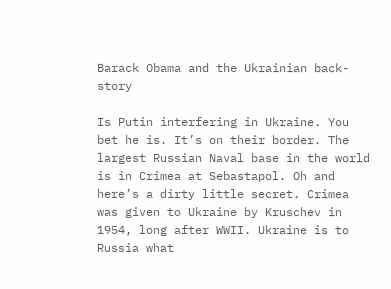Barack Obama and the Ukrainian back-story

Is Putin interfering in Ukraine. You bet he is. It’s on their border. The largest Russian Naval base in the world is in Crimea at Sebastapol. Oh and here’s a dirty little secret. Crimea was given to Ukraine by Kruschev in 1954, long after WWII. Ukraine is to Russia what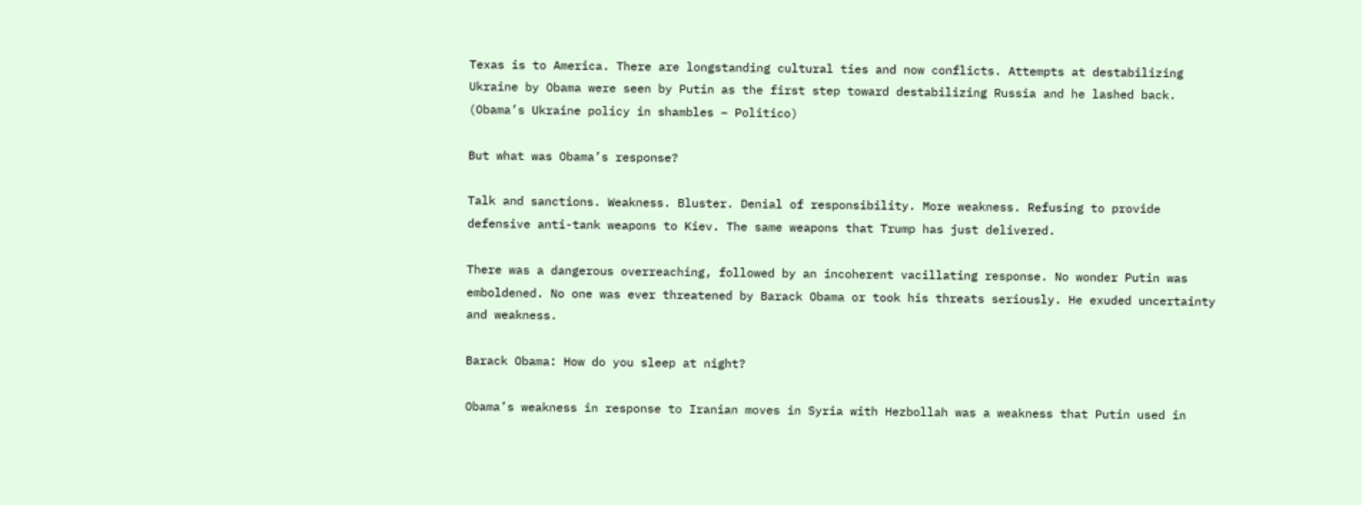Texas is to America. There are longstanding cultural ties and now conflicts. Attempts at destabilizing Ukraine by Obama were seen by Putin as the first step toward destabilizing Russia and he lashed back.  (Obama’s Ukraine policy in shambles – Politico)

But what was Obama’s response?

Talk and sanctions. Weakness. Bluster. Denial of responsibility. More weakness. Refusing to provide defensive anti-tank weapons to Kiev. The same weapons that Trump has just delivered.

There was a dangerous overreaching, followed by an incoherent vacillating response. No wonder Putin was emboldened. No one was ever threatened by Barack Obama or took his threats seriously. He exuded uncertainty and weakness.

Barack Obama: How do you sleep at night?

Obama’s weakness in response to Iranian moves in Syria with Hezbollah was a weakness that Putin used in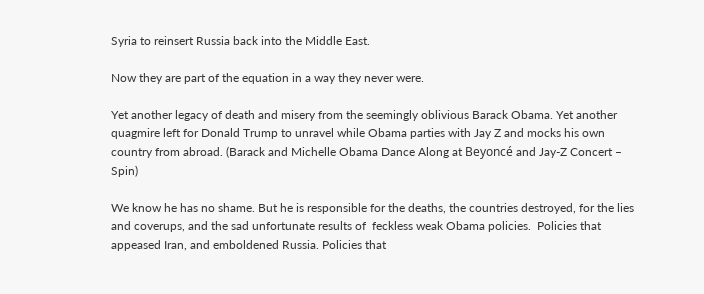Syria to reinsert Russia back into the Middle East.

Now they are part of the equation in a way they never were.

Yet another legacy of death and misery from the seemingly oblivious Barack Obama. Yet another quagmire left for Donald Trump to unravel while Obama parties with Jay Z and mocks his own country from abroad. (Barack and Michelle Obama Dance Along at Beyoncé and Jay-Z Concert – Spin)

We know he has no shame. But he is responsible for the deaths, the countries destroyed, for the lies and coverups, and the sad unfortunate results of  feckless weak Obama policies.  Policies that appeased Iran, and emboldened Russia. Policies that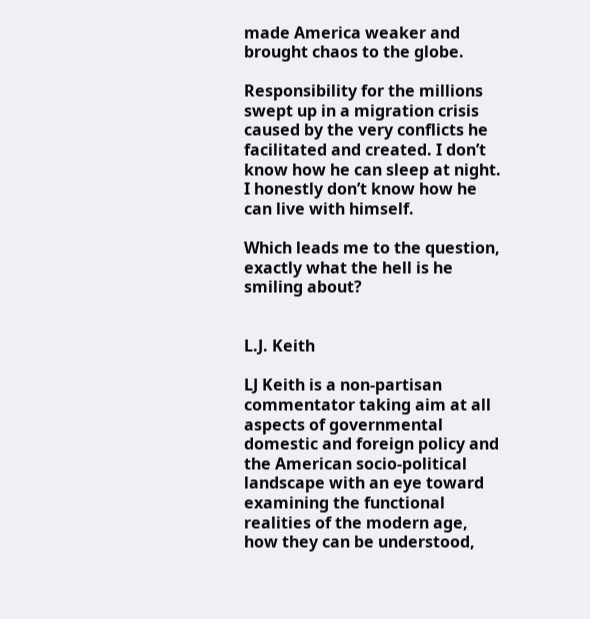made America weaker and brought chaos to the globe.

Responsibility for the millions swept up in a migration crisis caused by the very conflicts he facilitated and created. I don’t know how he can sleep at night. I honestly don’t know how he can live with himself.

Which leads me to the question, exactly what the hell is he smiling about?


L.J. Keith

LJ Keith is a non-partisan commentator taking aim at all aspects of governmental domestic and foreign policy and the American socio-political landscape with an eye toward examining the functional realities of the modern age, how they can be understood,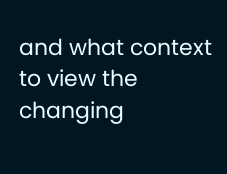and what context to view the changing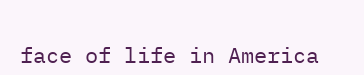face of life in America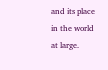and its place in the world at large.